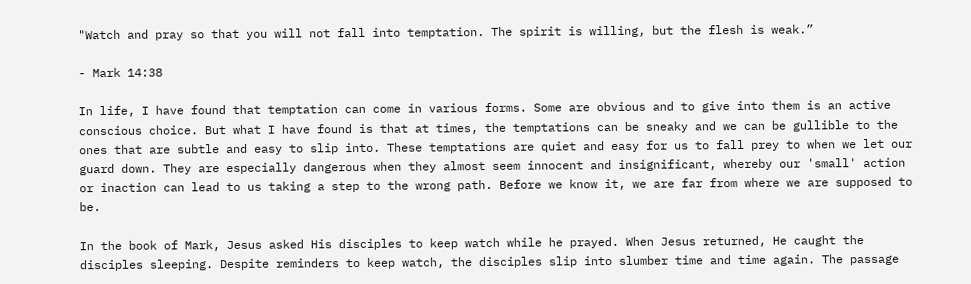"Watch and pray so that you will not fall into temptation. The spirit is willing, but the flesh is weak.”

- Mark 14:38

In life, I have found that temptation can come in various forms. Some are obvious and to give into them is an active conscious choice. But what I have found is that at times, the temptations can be sneaky and we can be gullible to the ones that are subtle and easy to slip into. These temptations are quiet and easy for us to fall prey to when we let our guard down. They are especially dangerous when they almost seem innocent and insignificant, whereby our 'small' action or inaction can lead to us taking a step to the wrong path. Before we know it, we are far from where we are supposed to be.

In the book of Mark, Jesus asked His disciples to keep watch while he prayed. When Jesus returned, He caught the disciples sleeping. Despite reminders to keep watch, the disciples slip into slumber time and time again. The passage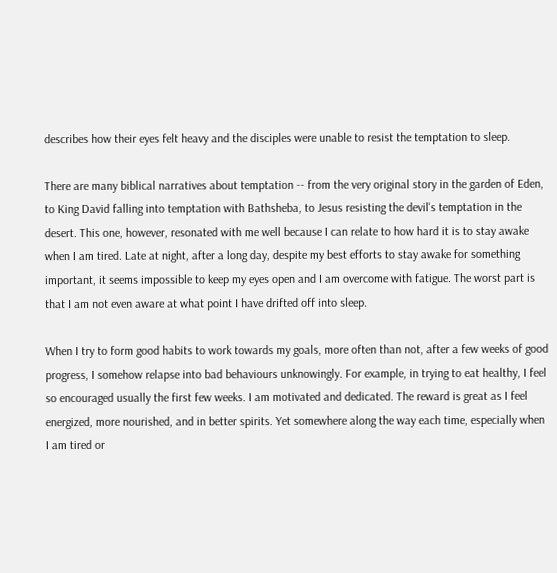describes how their eyes felt heavy and the disciples were unable to resist the temptation to sleep.

There are many biblical narratives about temptation -- from the very original story in the garden of Eden, to King David falling into temptation with Bathsheba, to Jesus resisting the devil's temptation in the desert. This one, however, resonated with me well because I can relate to how hard it is to stay awake when I am tired. Late at night, after a long day, despite my best efforts to stay awake for something important, it seems impossible to keep my eyes open and I am overcome with fatigue. The worst part is that I am not even aware at what point I have drifted off into sleep.

When I try to form good habits to work towards my goals, more often than not, after a few weeks of good progress, I somehow relapse into bad behaviours unknowingly. For example, in trying to eat healthy, I feel so encouraged usually the first few weeks. I am motivated and dedicated. The reward is great as I feel energized, more nourished, and in better spirits. Yet somewhere along the way each time, especially when I am tired or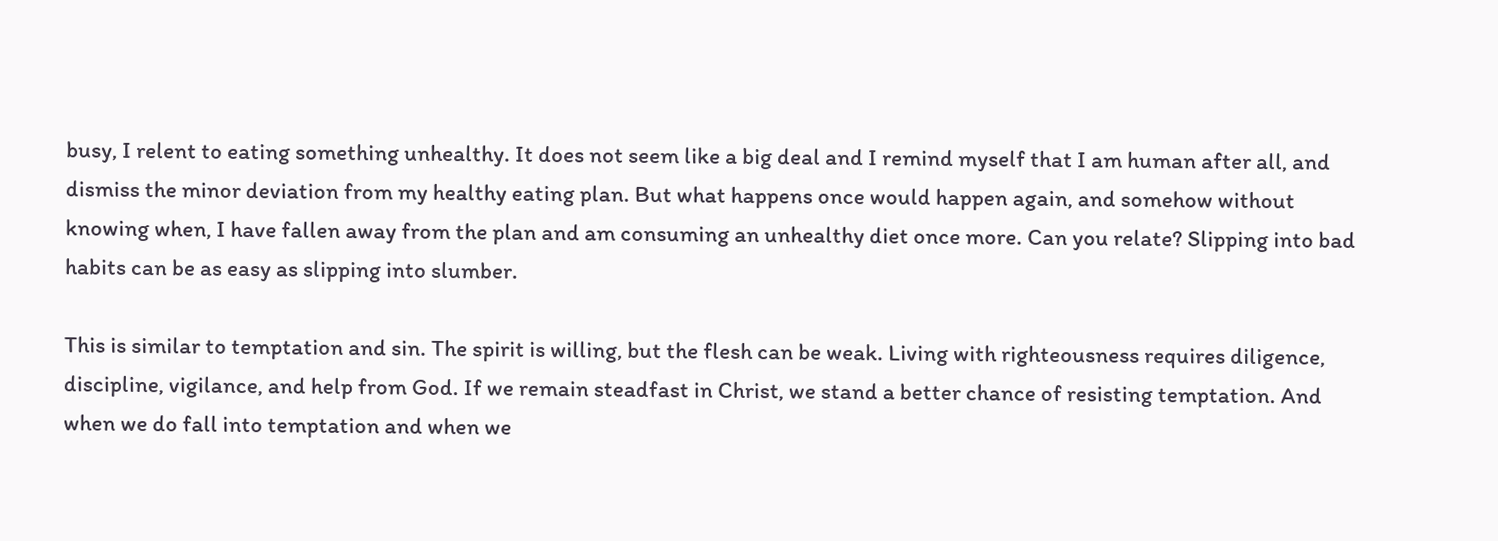busy, I relent to eating something unhealthy. It does not seem like a big deal and I remind myself that I am human after all, and dismiss the minor deviation from my healthy eating plan. But what happens once would happen again, and somehow without knowing when, I have fallen away from the plan and am consuming an unhealthy diet once more. Can you relate? Slipping into bad habits can be as easy as slipping into slumber.

This is similar to temptation and sin. The spirit is willing, but the flesh can be weak. Living with righteousness requires diligence, discipline, vigilance, and help from God. If we remain steadfast in Christ, we stand a better chance of resisting temptation. And when we do fall into temptation and when we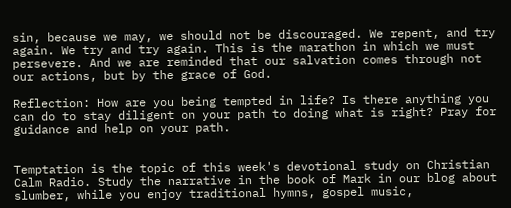sin, because we may, we should not be discouraged. We repent, and try again. We try and try again. This is the marathon in which we must persevere. And we are reminded that our salvation comes through not our actions, but by the grace of God.

Reflection: How are you being tempted in life? Is there anything you can do to stay diligent on your path to doing what is right? Pray for guidance and help on your path.


Temptation is the topic of this week's devotional study on Christian Calm Radio. Study the narrative in the book of Mark in our blog about slumber, while you enjoy traditional hymns, gospel music,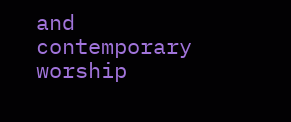and contemporary worship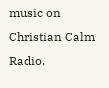music on Christian Calm Radio.